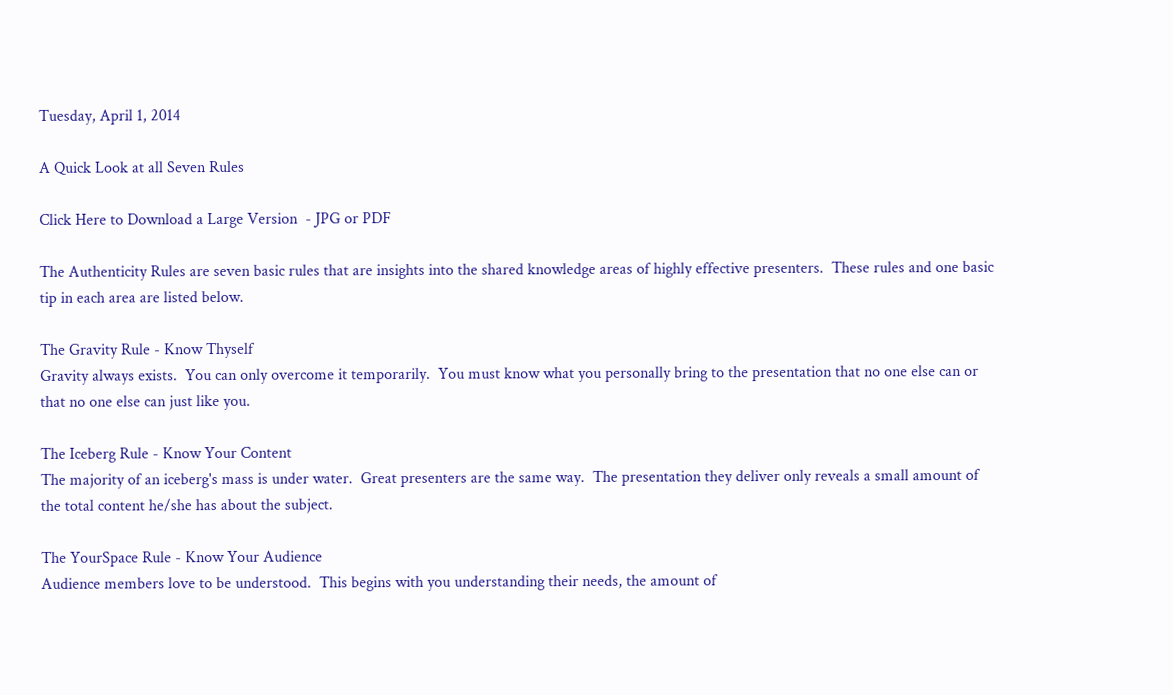Tuesday, April 1, 2014

A Quick Look at all Seven Rules

Click Here to Download a Large Version  - JPG or PDF

The Authenticity Rules are seven basic rules that are insights into the shared knowledge areas of highly effective presenters.  These rules and one basic tip in each area are listed below.

The Gravity Rule - Know Thyself
Gravity always exists.  You can only overcome it temporarily.  You must know what you personally bring to the presentation that no one else can or that no one else can just like you.

The Iceberg Rule - Know Your Content
The majority of an iceberg's mass is under water.  Great presenters are the same way.  The presentation they deliver only reveals a small amount of the total content he/she has about the subject.

The YourSpace Rule - Know Your Audience
Audience members love to be understood.  This begins with you understanding their needs, the amount of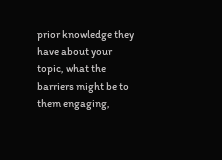prior knowledge they have about your topic, what the barriers might be to them engaging,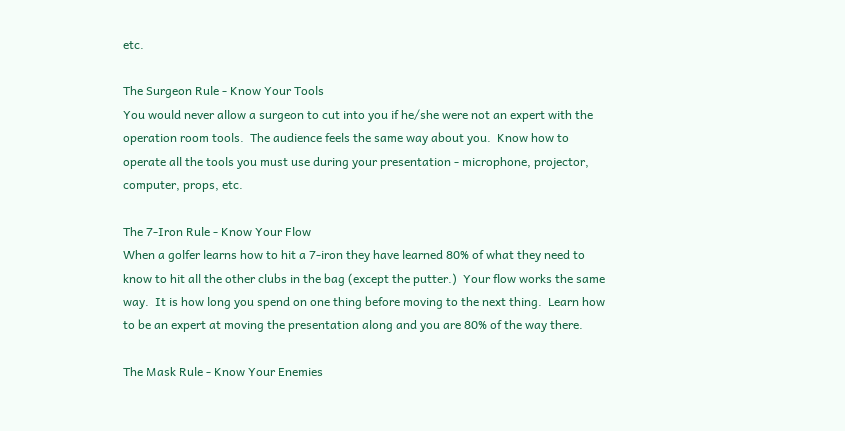etc.

The Surgeon Rule - Know Your Tools
You would never allow a surgeon to cut into you if he/she were not an expert with the operation room tools.  The audience feels the same way about you.  Know how to operate all the tools you must use during your presentation - microphone, projector, computer, props, etc.

The 7-Iron Rule - Know Your Flow
When a golfer learns how to hit a 7-iron they have learned 80% of what they need to know to hit all the other clubs in the bag (except the putter.)  Your flow works the same way.  It is how long you spend on one thing before moving to the next thing.  Learn how to be an expert at moving the presentation along and you are 80% of the way there.

The Mask Rule - Know Your Enemies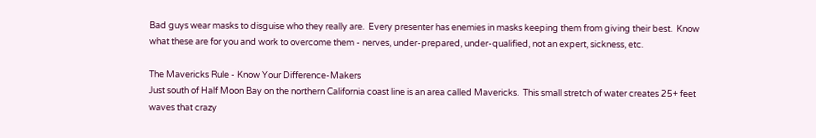Bad guys wear masks to disguise who they really are.  Every presenter has enemies in masks keeping them from giving their best.  Know what these are for you and work to overcome them - nerves, under-prepared, under-qualified, not an expert, sickness, etc.

The Mavericks Rule - Know Your Difference-Makers
Just south of Half Moon Bay on the northern California coast line is an area called Mavericks.  This small stretch of water creates 25+ feet waves that crazy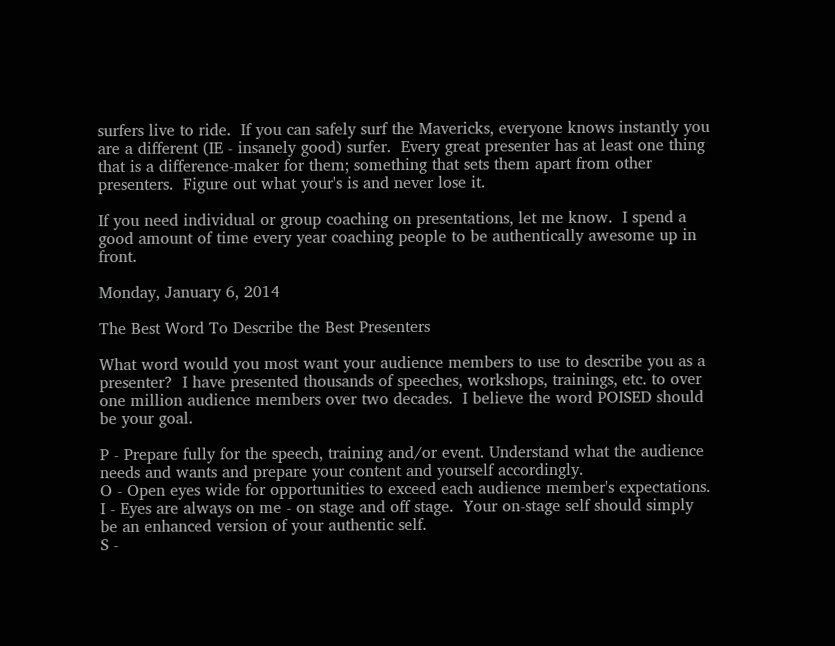surfers live to ride.  If you can safely surf the Mavericks, everyone knows instantly you are a different (IE - insanely good) surfer.  Every great presenter has at least one thing that is a difference-maker for them; something that sets them apart from other presenters.  Figure out what your's is and never lose it.

If you need individual or group coaching on presentations, let me know.  I spend a good amount of time every year coaching people to be authentically awesome up in front.

Monday, January 6, 2014

The Best Word To Describe the Best Presenters

What word would you most want your audience members to use to describe you as a presenter?  I have presented thousands of speeches, workshops, trainings, etc. to over one million audience members over two decades.  I believe the word POISED should be your goal.

P - Prepare fully for the speech, training and/or event. Understand what the audience needs and wants and prepare your content and yourself accordingly.
O - Open eyes wide for opportunities to exceed each audience member's expectations.
I - Eyes are always on me - on stage and off stage.  Your on-stage self should simply be an enhanced version of your authentic self.
S -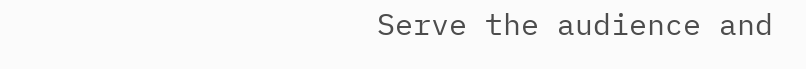Serve the audience and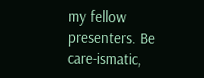my fellow presenters. Be care-ismatic,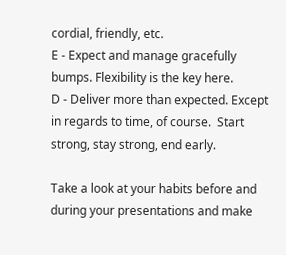cordial, friendly, etc.
E - Expect and manage gracefully bumps. Flexibility is the key here.
D - Deliver more than expected. Except in regards to time, of course.  Start strong, stay strong, end early.

Take a look at your habits before and during your presentations and make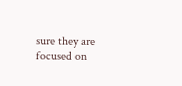sure they are focused on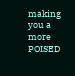making you a more POISED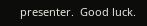presenter.  Good luck.